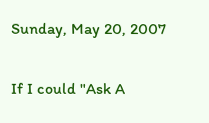Sunday, May 20, 2007

If I could "Ask A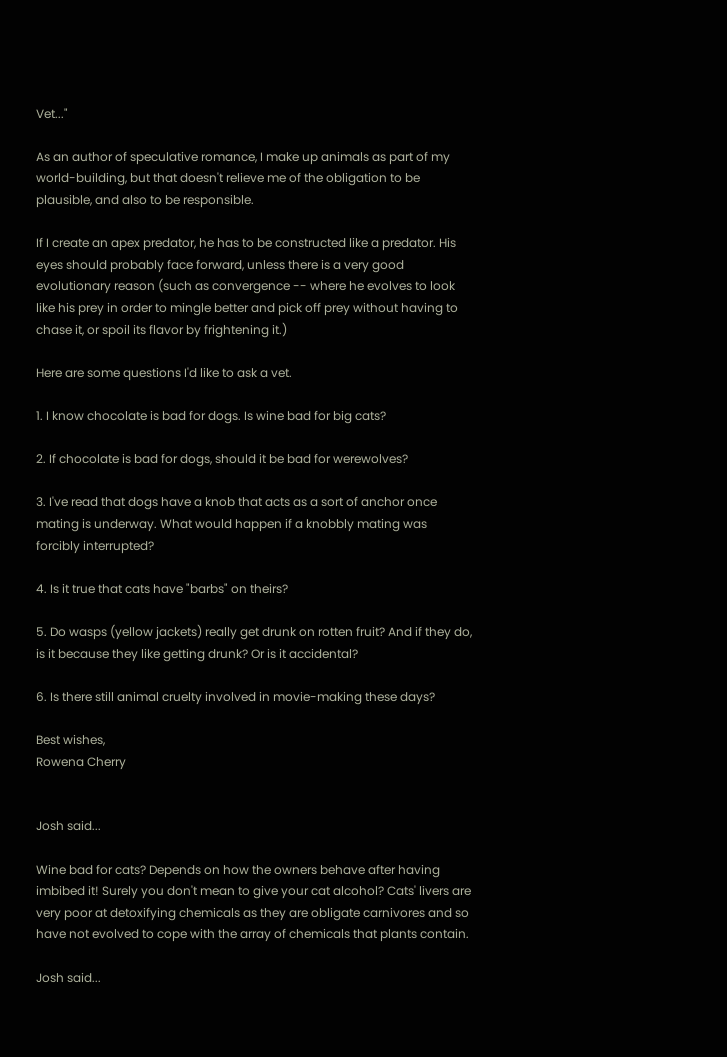Vet..."

As an author of speculative romance, I make up animals as part of my world-building, but that doesn't relieve me of the obligation to be plausible, and also to be responsible.

If I create an apex predator, he has to be constructed like a predator. His eyes should probably face forward, unless there is a very good evolutionary reason (such as convergence -- where he evolves to look like his prey in order to mingle better and pick off prey without having to chase it, or spoil its flavor by frightening it.)

Here are some questions I'd like to ask a vet.

1. I know chocolate is bad for dogs. Is wine bad for big cats?

2. If chocolate is bad for dogs, should it be bad for werewolves?

3. I've read that dogs have a knob that acts as a sort of anchor once mating is underway. What would happen if a knobbly mating was forcibly interrupted?

4. Is it true that cats have "barbs" on theirs?

5. Do wasps (yellow jackets) really get drunk on rotten fruit? And if they do, is it because they like getting drunk? Or is it accidental?

6. Is there still animal cruelty involved in movie-making these days?

Best wishes,
Rowena Cherry


Josh said...

Wine bad for cats? Depends on how the owners behave after having imbibed it! Surely you don't mean to give your cat alcohol? Cats' livers are very poor at detoxifying chemicals as they are obligate carnivores and so have not evolved to cope with the array of chemicals that plants contain.

Josh said...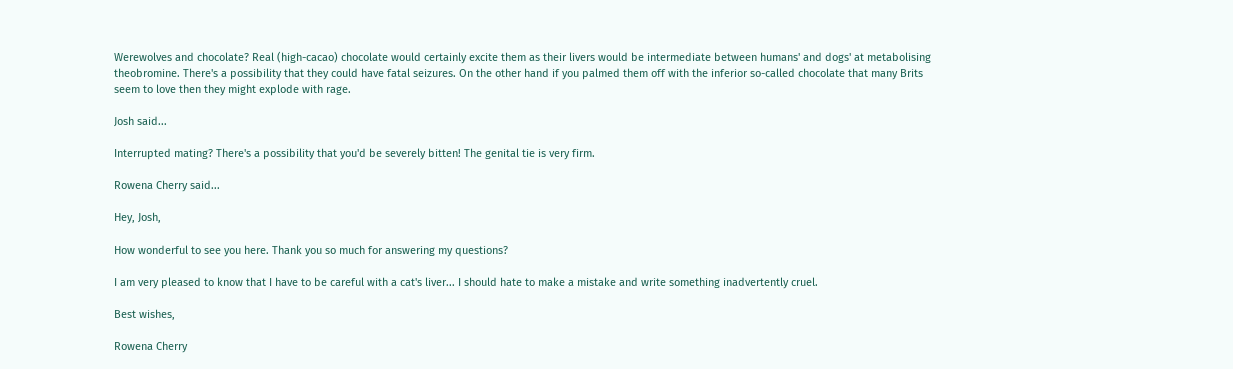Werewolves and chocolate? Real (high-cacao) chocolate would certainly excite them as their livers would be intermediate between humans' and dogs' at metabolising theobromine. There's a possibility that they could have fatal seizures. On the other hand if you palmed them off with the inferior so-called chocolate that many Brits seem to love then they might explode with rage.

Josh said...

Interrupted mating? There's a possibility that you'd be severely bitten! The genital tie is very firm.

Rowena Cherry said...

Hey, Josh,

How wonderful to see you here. Thank you so much for answering my questions?

I am very pleased to know that I have to be careful with a cat's liver... I should hate to make a mistake and write something inadvertently cruel.

Best wishes,

Rowena Cherry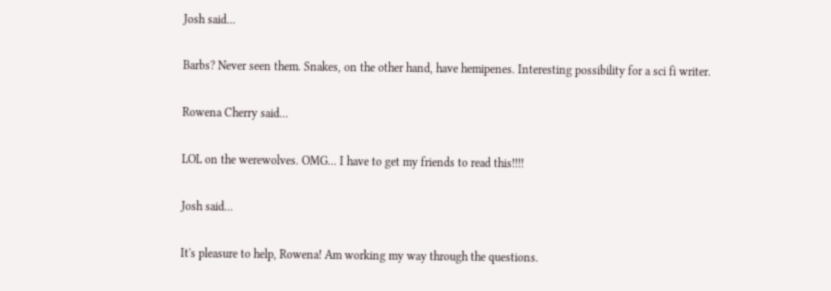Josh said...

Barbs? Never seen them. Snakes, on the other hand, have hemipenes. Interesting possibility for a sci fi writer.

Rowena Cherry said...

LOL on the werewolves. OMG... I have to get my friends to read this!!!!

Josh said...

It's pleasure to help, Rowena! Am working my way through the questions.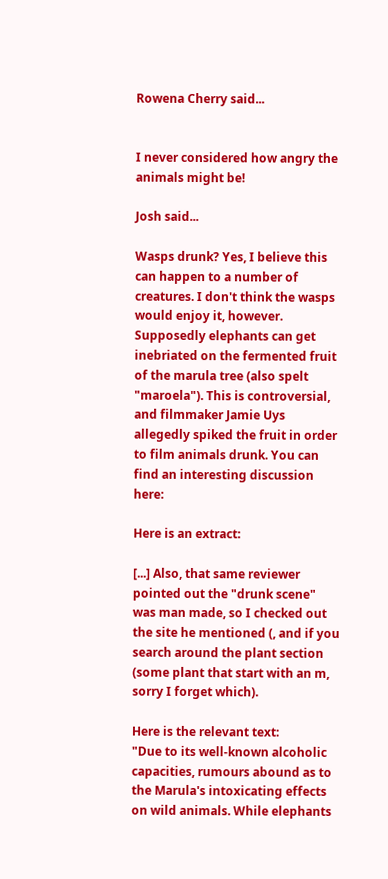Rowena Cherry said...


I never considered how angry the animals might be!

Josh said...

Wasps drunk? Yes, I believe this can happen to a number of creatures. I don't think the wasps would enjoy it, however. Supposedly elephants can get inebriated on the fermented fruit of the marula tree (also spelt "maroela"). This is controversial, and filmmaker Jamie Uys allegedly spiked the fruit in order to film animals drunk. You can find an interesting discussion here:

Here is an extract:

[...] Also, that same reviewer pointed out the "drunk scene" was man made, so I checked out the site he mentioned (, and if you search around the plant section (some plant that start with an m, sorry I forget which).

Here is the relevant text:
"Due to its well-known alcoholic capacities, rumours abound as to the Marula's intoxicating effects on wild animals. While elephants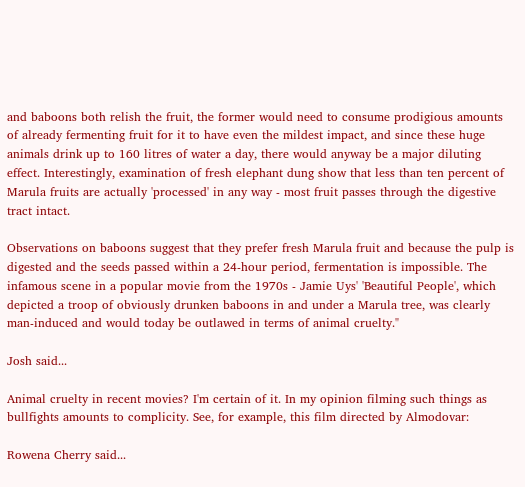and baboons both relish the fruit, the former would need to consume prodigious amounts of already fermenting fruit for it to have even the mildest impact, and since these huge animals drink up to 160 litres of water a day, there would anyway be a major diluting effect. Interestingly, examination of fresh elephant dung show that less than ten percent of Marula fruits are actually 'processed' in any way - most fruit passes through the digestive tract intact.

Observations on baboons suggest that they prefer fresh Marula fruit and because the pulp is digested and the seeds passed within a 24-hour period, fermentation is impossible. The infamous scene in a popular movie from the 1970s - Jamie Uys' 'Beautiful People', which depicted a troop of obviously drunken baboons in and under a Marula tree, was clearly man-induced and would today be outlawed in terms of animal cruelty."

Josh said...

Animal cruelty in recent movies? I'm certain of it. In my opinion filming such things as bullfights amounts to complicity. See, for example, this film directed by Almodovar:

Rowena Cherry said...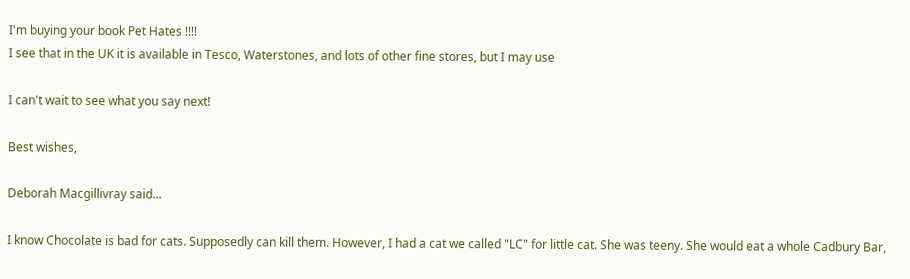I'm buying your book Pet Hates !!!!
I see that in the UK it is available in Tesco, Waterstones, and lots of other fine stores, but I may use

I can't wait to see what you say next!

Best wishes,

Deborah Macgillivray said...

I know Chocolate is bad for cats. Supposedly can kill them. However, I had a cat we called "LC" for little cat. She was teeny. She would eat a whole Cadbury Bar,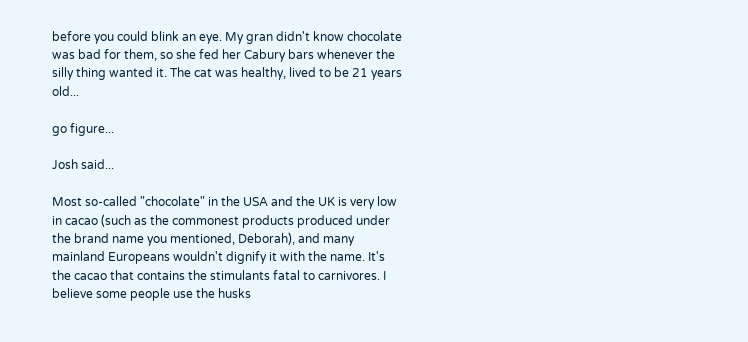before you could blink an eye. My gran didn't know chocolate was bad for them, so she fed her Cabury bars whenever the silly thing wanted it. The cat was healthy, lived to be 21 years old...

go figure...

Josh said...

Most so-called "chocolate" in the USA and the UK is very low in cacao (such as the commonest products produced under the brand name you mentioned, Deborah), and many mainland Europeans wouldn't dignify it with the name. It's the cacao that contains the stimulants fatal to carnivores. I believe some people use the husks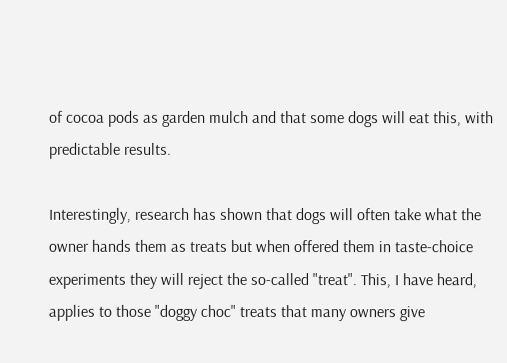of cocoa pods as garden mulch and that some dogs will eat this, with predictable results.

Interestingly, research has shown that dogs will often take what the owner hands them as treats but when offered them in taste-choice experiments they will reject the so-called "treat". This, I have heard, applies to those "doggy choc" treats that many owners give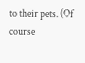to their pets. (Of course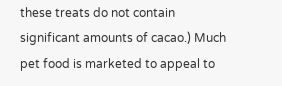these treats do not contain significant amounts of cacao.) Much pet food is marketed to appeal to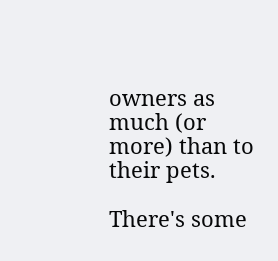owners as much (or more) than to their pets.

There's some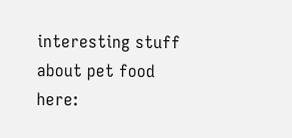interesting stuff about pet food here: